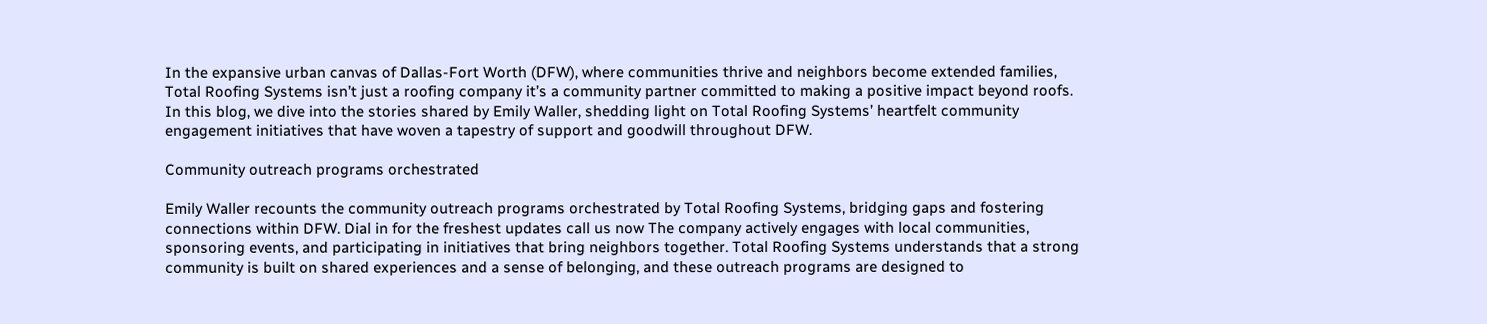In the expansive urban canvas of Dallas-Fort Worth (DFW), where communities thrive and neighbors become extended families, Total Roofing Systems isn’t just a roofing company it’s a community partner committed to making a positive impact beyond roofs. In this blog, we dive into the stories shared by Emily Waller, shedding light on Total Roofing Systems’ heartfelt community engagement initiatives that have woven a tapestry of support and goodwill throughout DFW.

Community outreach programs orchestrated

Emily Waller recounts the community outreach programs orchestrated by Total Roofing Systems, bridging gaps and fostering connections within DFW. Dial in for the freshest updates call us now The company actively engages with local communities, sponsoring events, and participating in initiatives that bring neighbors together. Total Roofing Systems understands that a strong community is built on shared experiences and a sense of belonging, and these outreach programs are designed to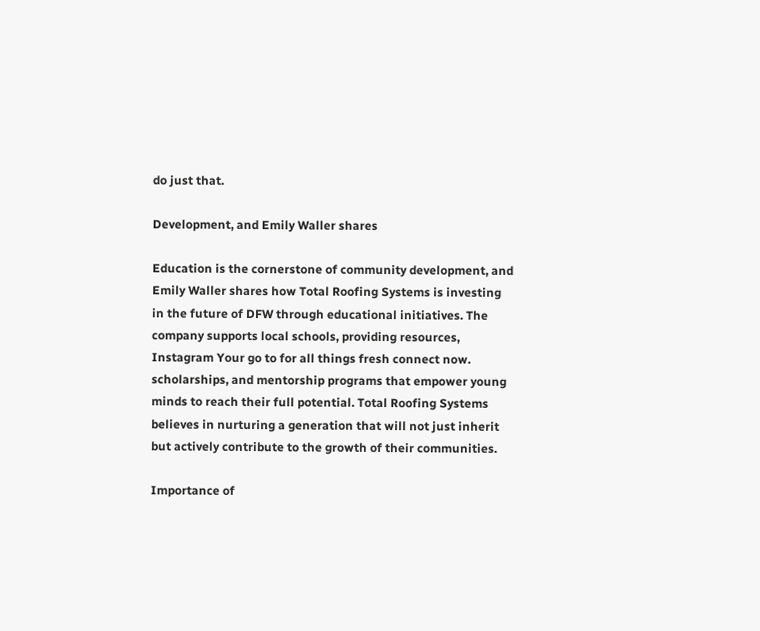do just that.

Development, and Emily Waller shares

Education is the cornerstone of community development, and Emily Waller shares how Total Roofing Systems is investing in the future of DFW through educational initiatives. The company supports local schools, providing resources, Instagram Your go to for all things fresh connect now. scholarships, and mentorship programs that empower young minds to reach their full potential. Total Roofing Systems believes in nurturing a generation that will not just inherit but actively contribute to the growth of their communities.

Importance of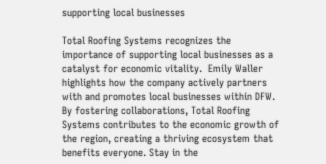supporting local businesses

Total Roofing Systems recognizes the importance of supporting local businesses as a catalyst for economic vitality.  Emily Waller highlights how the company actively partners with and promotes local businesses within DFW. By fostering collaborations, Total Roofing Systems contributes to the economic growth of the region, creating a thriving ecosystem that benefits everyone. Stay in the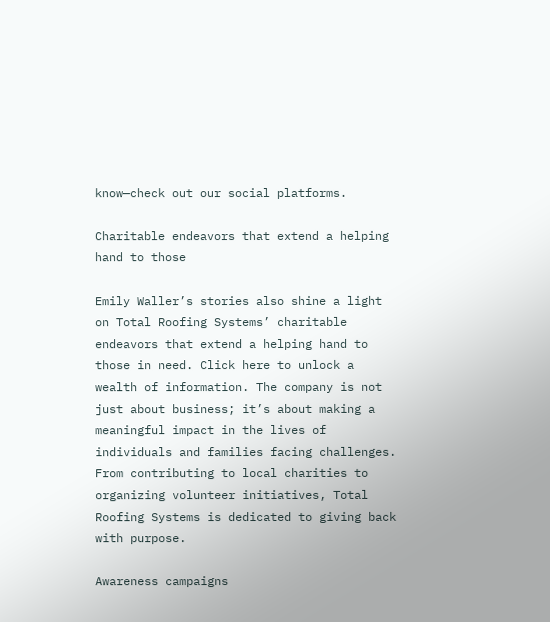know—check out our social platforms.

Charitable endeavors that extend a helping hand to those

Emily Waller’s stories also shine a light on Total Roofing Systems’ charitable endeavors that extend a helping hand to those in need. Click here to unlock a wealth of information. The company is not just about business; it’s about making a meaningful impact in the lives of individuals and families facing challenges. From contributing to local charities to organizing volunteer initiatives, Total Roofing Systems is dedicated to giving back with purpose.

Awareness campaigns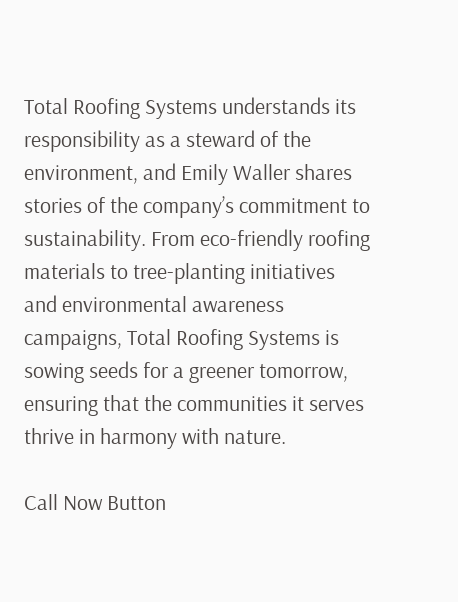Total Roofing Systems understands its responsibility as a steward of the environment, and Emily Waller shares stories of the company’s commitment to sustainability. From eco-friendly roofing materials to tree-planting initiatives and environmental awareness campaigns, Total Roofing Systems is sowing seeds for a greener tomorrow, ensuring that the communities it serves thrive in harmony with nature.

Call Now Button